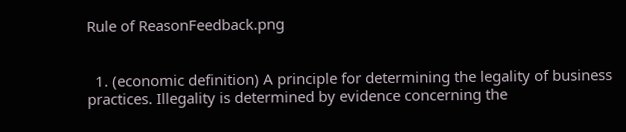Rule of ReasonFeedback.png


  1. (economic definition) A principle for determining the legality of business practices. Illegality is determined by evidence concerning the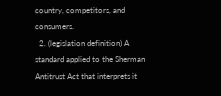country, competitors, and consumers.
  2. (legislation definition) A standard applied to the Sherman Antitrust Act that interprets it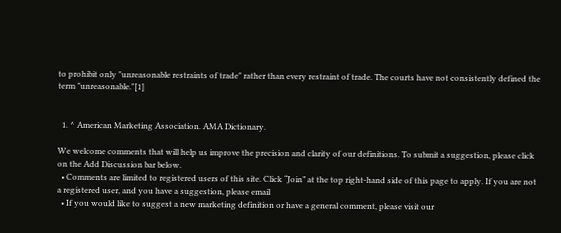to prohibit only "unreasonable restraints of trade" rather than every restraint of trade. The courts have not consistently defined the term "unreasonable."[1]


  1. ^ American Marketing Association. AMA Dictionary.

We welcome comments that will help us improve the precision and clarity of our definitions. To submit a suggestion, please click on the Add Discussion bar below.
  • Comments are limited to registered users of this site. Click “Join” at the top right-hand side of this page to apply. If you are not a registered user, and you have a suggestion, please email
  • If you would like to suggest a new marketing definition or have a general comment, please visit our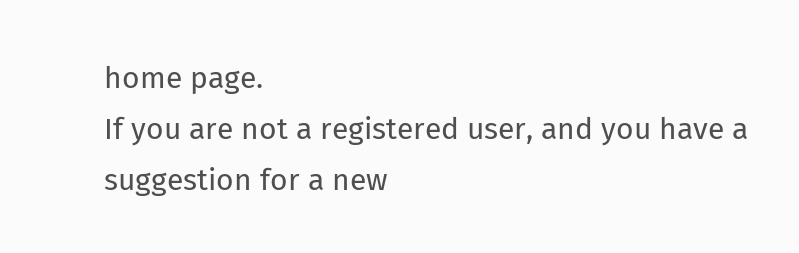home page.
If you are not a registered user, and you have a suggestion for a new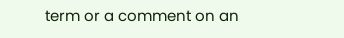term or a comment on an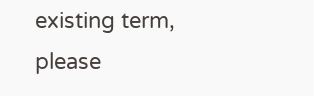existing term, please